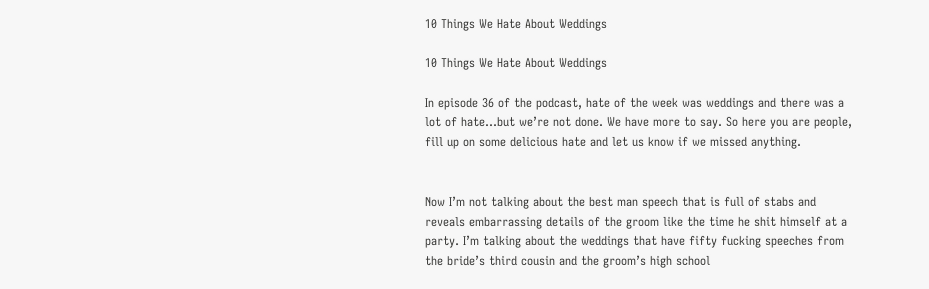10 Things We Hate About Weddings

10 Things We Hate About Weddings

In episode 36 of the podcast, hate of the week was weddings and there was a lot of hate…but we’re not done. We have more to say. So here you are people, fill up on some delicious hate and let us know if we missed anything.


Now I’m not talking about the best man speech that is full of stabs and reveals embarrassing details of the groom like the time he shit himself at a party. I’m talking about the weddings that have fifty fucking speeches from the bride’s third cousin and the groom’s high school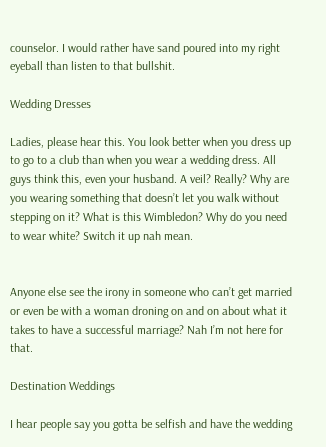counselor. I would rather have sand poured into my right eyeball than listen to that bullshit.

Wedding Dresses

Ladies, please hear this. You look better when you dress up to go to a club than when you wear a wedding dress. All guys think this, even your husband. A veil? Really? Why are you wearing something that doesn’t let you walk without stepping on it? What is this Wimbledon? Why do you need to wear white? Switch it up nah mean.


Anyone else see the irony in someone who can’t get married or even be with a woman droning on and on about what it takes to have a successful marriage? Nah I’m not here for that.

Destination Weddings

I hear people say you gotta be selfish and have the wedding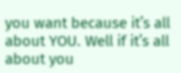you want because it’s all about YOU. Well if it’s all about you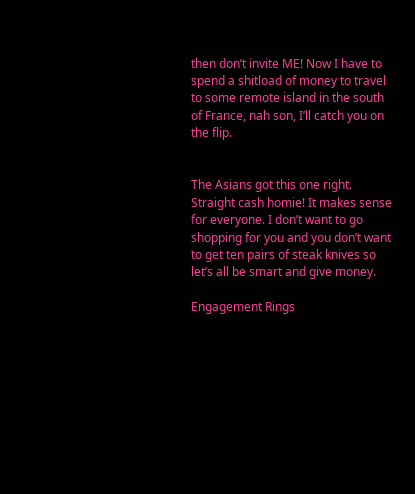then don’t invite ME! Now I have to spend a shitload of money to travel to some remote island in the south of France, nah son, I’ll catch you on the flip.


The Asians got this one right. Straight cash homie! It makes sense for everyone. I don’t want to go shopping for you and you don’t want to get ten pairs of steak knives so let’s all be smart and give money.

Engagement Rings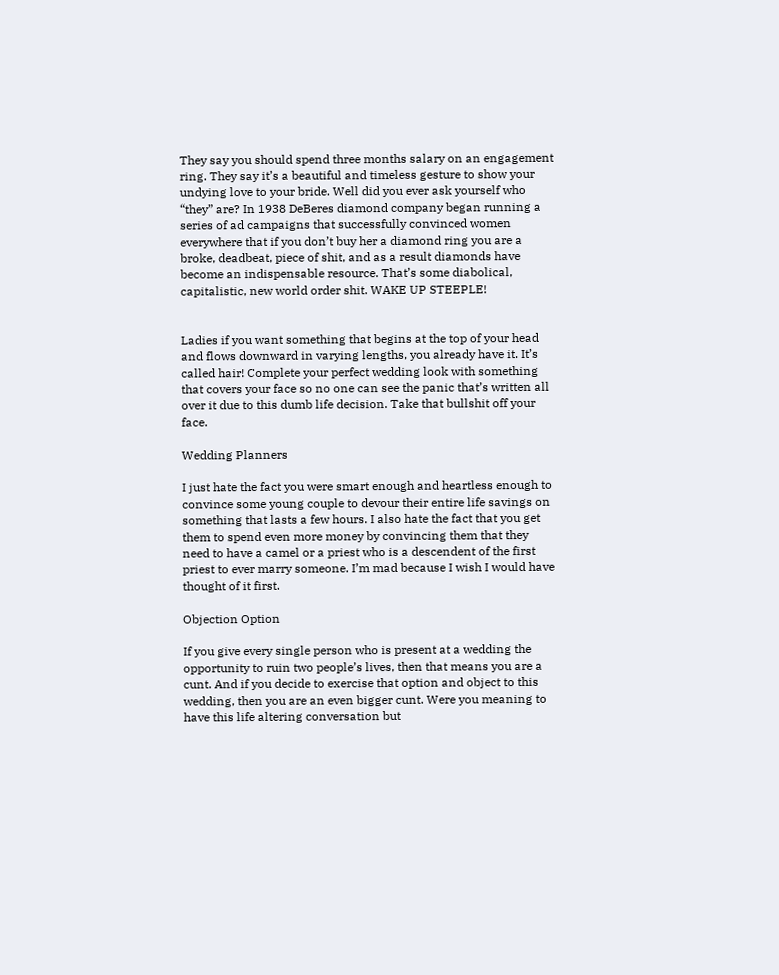They say you should spend three months salary on an engagement ring. They say it’s a beautiful and timeless gesture to show your undying love to your bride. Well did you ever ask yourself who “they” are? In 1938 DeBeres diamond company began running a series of ad campaigns that successfully convinced women everywhere that if you don’t buy her a diamond ring you are a broke, deadbeat, piece of shit, and as a result diamonds have become an indispensable resource. That’s some diabolical, capitalistic, new world order shit. WAKE UP STEEPLE!


Ladies if you want something that begins at the top of your head and flows downward in varying lengths, you already have it. It’s called hair! Complete your perfect wedding look with something that covers your face so no one can see the panic that’s written all over it due to this dumb life decision. Take that bullshit off your face.

Wedding Planners

I just hate the fact you were smart enough and heartless enough to convince some young couple to devour their entire life savings on something that lasts a few hours. I also hate the fact that you get them to spend even more money by convincing them that they need to have a camel or a priest who is a descendent of the first priest to ever marry someone. I’m mad because I wish I would have thought of it first.

Objection Option

If you give every single person who is present at a wedding the opportunity to ruin two people’s lives, then that means you are a cunt. And if you decide to exercise that option and object to this wedding, then you are an even bigger cunt. Were you meaning to have this life altering conversation but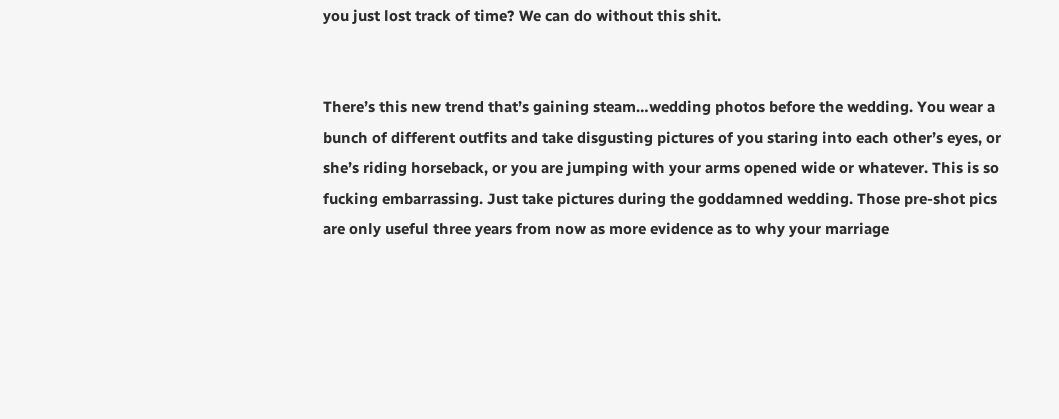you just lost track of time? We can do without this shit.


There’s this new trend that’s gaining steam…wedding photos before the wedding. You wear a bunch of different outfits and take disgusting pictures of you staring into each other’s eyes, or she’s riding horseback, or you are jumping with your arms opened wide or whatever. This is so fucking embarrassing. Just take pictures during the goddamned wedding. Those pre-shot pics are only useful three years from now as more evidence as to why your marriage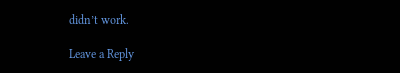didn’t work.

Leave a Reply